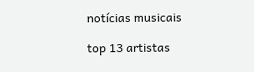notícias musicais

top 13 artistas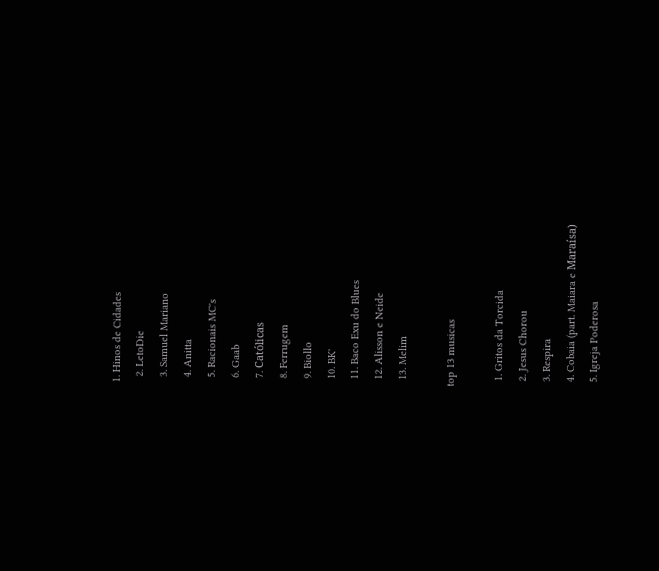1. Hinos de Cidades
  2. LetoDie
  3. Samuel Mariano
  4. Anitta
  5. Racionais MC's
  6. Gaab
  7. Católicas
  8. Ferrugem
  9. Biollo
  10. BK'
  11. Baco Exu do Blues
  12. Alisson e Neide
  13. Melim

top 13 musicas

  1. Gritos da Torcida
  2. Jesus Chorou
  3. Respira
  4. Cobaia (part. Maiara e Maraísa)
  5. Igreja Poderosa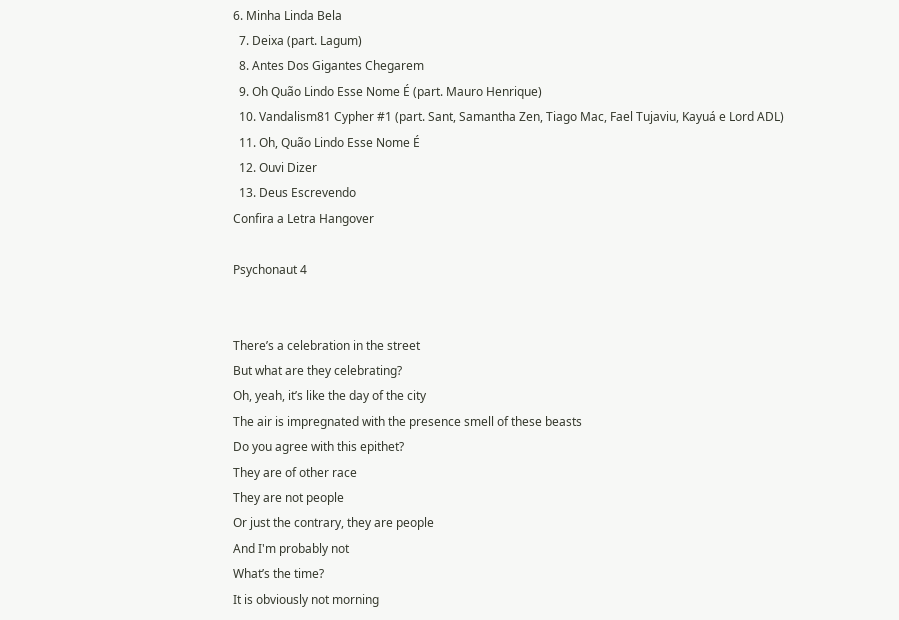6. Minha Linda Bela
  7. Deixa (part. Lagum)
  8. Antes Dos Gigantes Chegarem
  9. Oh Quão Lindo Esse Nome É (part. Mauro Henrique)
  10. Vandalism81 Cypher #1 (part. Sant, Samantha Zen, Tiago Mac, Fael Tujaviu, Kayuá e Lord ADL)
  11. Oh, Quão Lindo Esse Nome É
  12. Ouvi Dizer
  13. Deus Escrevendo
Confira a Letra Hangover

Psychonaut 4


There’s a celebration in the street
But what are they celebrating?
Oh, yeah, it’s like the day of the city
The air is impregnated with the presence smell of these beasts
Do you agree with this epithet?
They are of other race
They are not people
Or just the contrary, they are people
And I'm probably not
What’s the time?
It is obviously not morning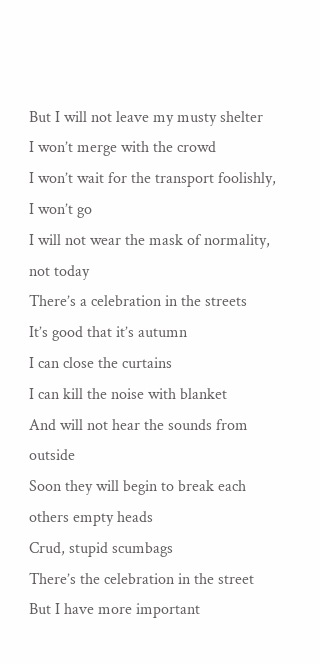But I will not leave my musty shelter
I won’t merge with the crowd
I won’t wait for the transport foolishly, I won’t go
I will not wear the mask of normality, not today
There’s a celebration in the streets
It’s good that it’s autumn
I can close the curtains
I can kill the noise with blanket
And will not hear the sounds from outside
Soon they will begin to break each others empty heads
Crud, stupid scumbags
There’s the celebration in the street
But I have more important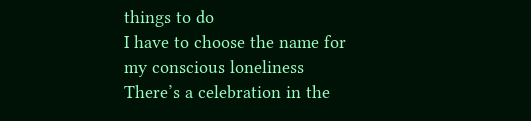things to do
I have to choose the name for my conscious loneliness
There’s a celebration in the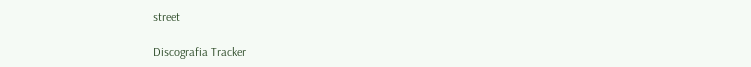street

Discografia Tracker